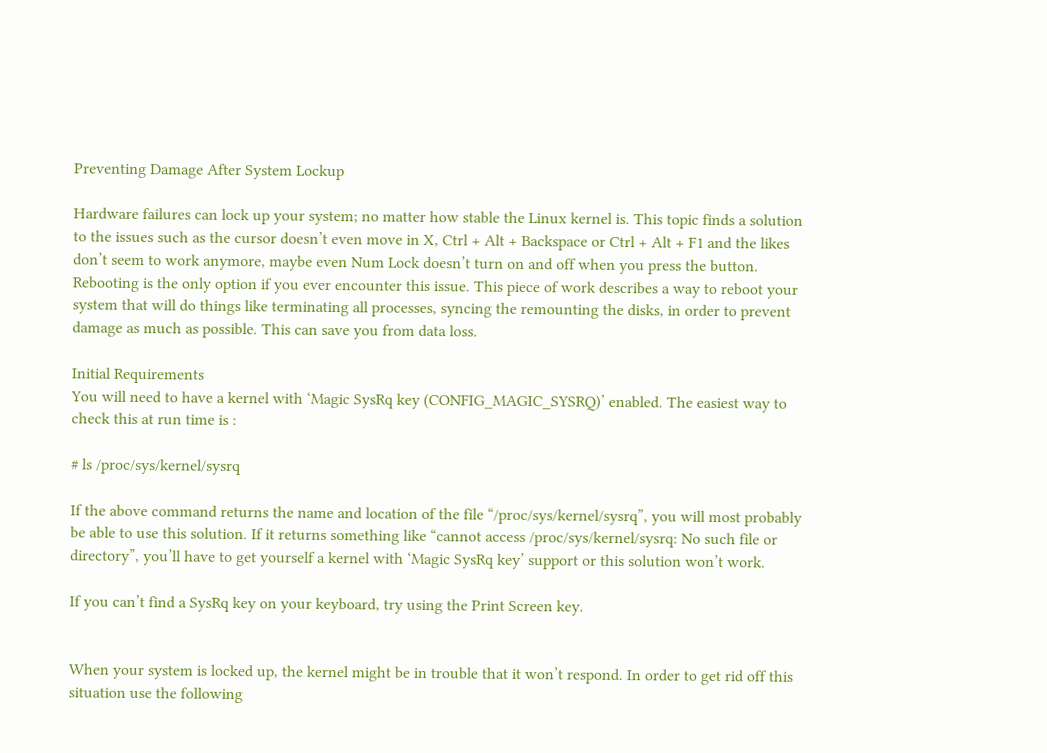Preventing Damage After System Lockup

Hardware failures can lock up your system; no matter how stable the Linux kernel is. This topic finds a solution to the issues such as the cursor doesn’t even move in X, Ctrl + Alt + Backspace or Ctrl + Alt + F1 and the likes don’t seem to work anymore, maybe even Num Lock doesn’t turn on and off when you press the button. Rebooting is the only option if you ever encounter this issue. This piece of work describes a way to reboot your system that will do things like terminating all processes, syncing the remounting the disks, in order to prevent damage as much as possible. This can save you from data loss.

Initial Requirements
You will need to have a kernel with ‘Magic SysRq key (CONFIG_MAGIC_SYSRQ)’ enabled. The easiest way to check this at run time is :

# ls /proc/sys/kernel/sysrq

If the above command returns the name and location of the file “/proc/sys/kernel/sysrq”, you will most probably be able to use this solution. If it returns something like “cannot access /proc/sys/kernel/sysrq: No such file or directory”, you’ll have to get yourself a kernel with ‘Magic SysRq key’ support or this solution won’t work.

If you can’t find a SysRq key on your keyboard, try using the Print Screen key.


When your system is locked up, the kernel might be in trouble that it won’t respond. In order to get rid off this situation use the following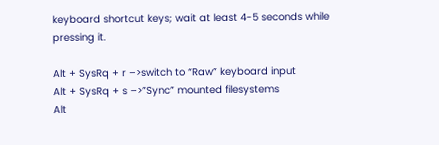keyboard shortcut keys; wait at least 4-5 seconds while pressing it.

Alt + SysRq + r –>switch to “Raw” keyboard input
Alt + SysRq + s –>”Sync” mounted filesystems
Alt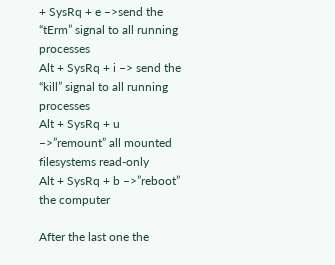+ SysRq + e –>send the “tErm” signal to all running processes
Alt + SysRq + i –> send the “kill” signal to all running processes
Alt + SysRq + u –>”remount” all mounted filesystems read-only
Alt + SysRq + b –>”reboot” the computer

After the last one the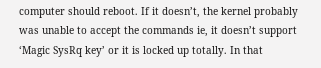computer should reboot. If it doesn’t, the kernel probably was unable to accept the commands ie, it doesn’t support ‘Magic SysRq key’ or it is locked up totally. In that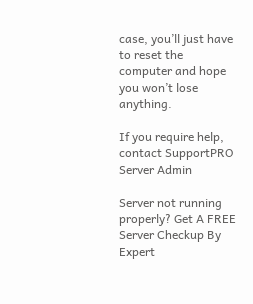case, you’ll just have to reset the computer and hope you won’t lose anything.

If you require help, contact SupportPRO Server Admin

Server not running properly? Get A FREE Server Checkup By Expert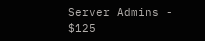Server Admins - $125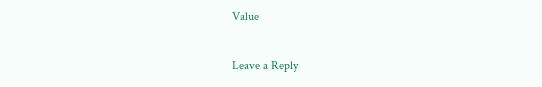Value

Leave a Reply